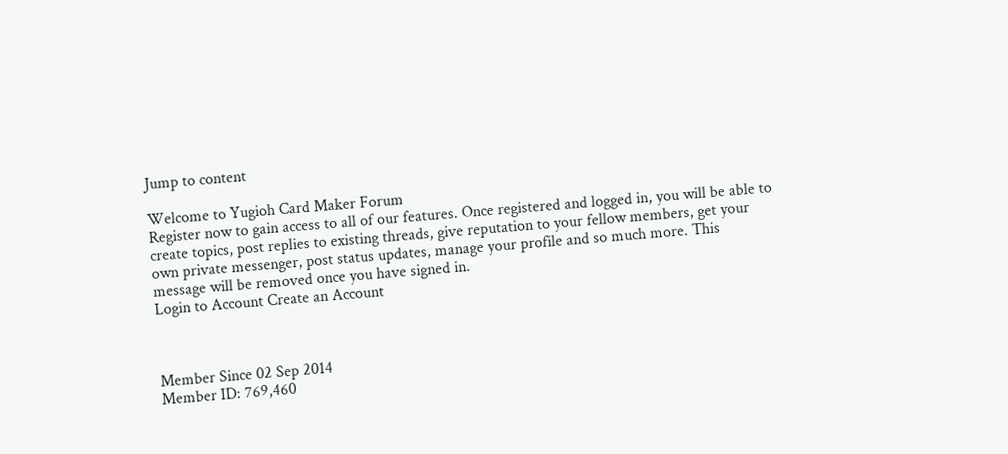Jump to content

Welcome to Yugioh Card Maker Forum
Register now to gain access to all of our features. Once registered and logged in, you will be able to create topics, post replies to existing threads, give reputation to your fellow members, get your own private messenger, post status updates, manage your profile and so much more. This message will be removed once you have signed in.
Login to Account Create an Account



Member Since 02 Sep 2014
Member ID: 769,460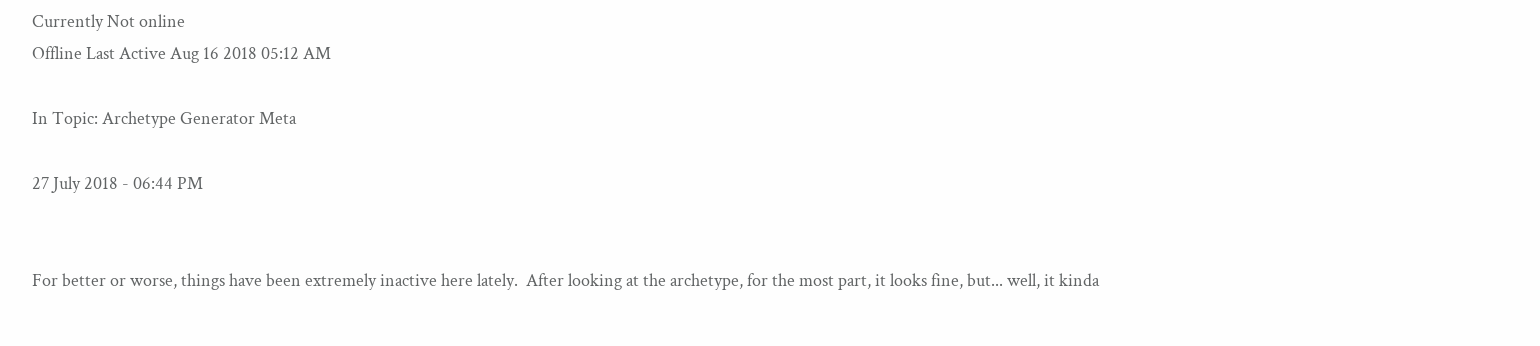Currently Not online
Offline Last Active Aug 16 2018 05:12 AM

In Topic: Archetype Generator Meta

27 July 2018 - 06:44 PM


For better or worse, things have been extremely inactive here lately.  After looking at the archetype, for the most part, it looks fine, but... well, it kinda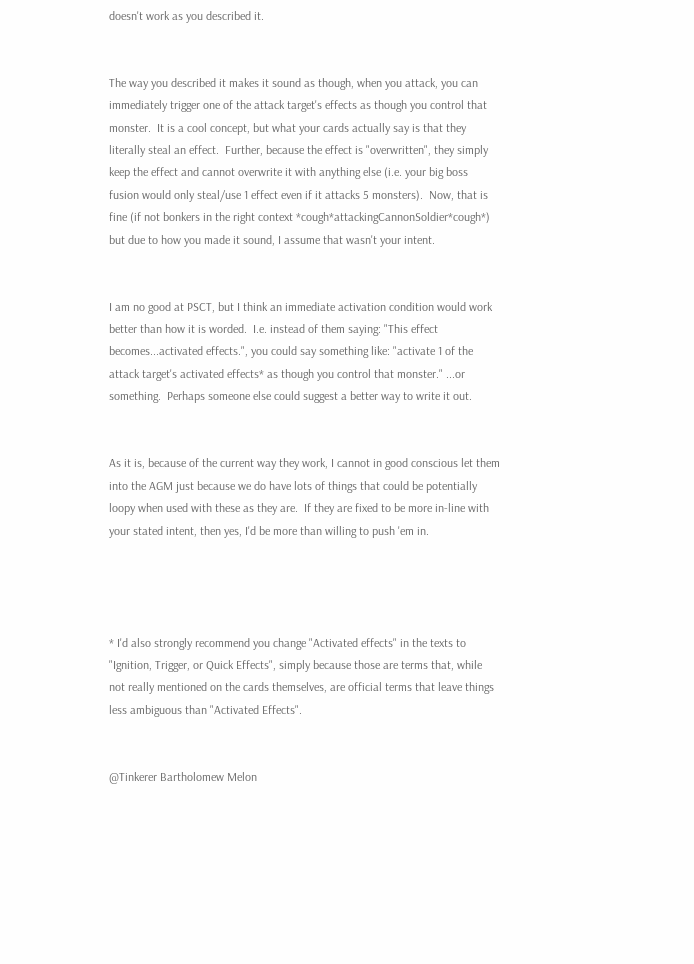doesn't work as you described it.


The way you described it makes it sound as though, when you attack, you can immediately trigger one of the attack target's effects as though you control that monster.  It is a cool concept, but what your cards actually say is that they literally steal an effect.  Further, because the effect is "overwritten", they simply keep the effect and cannot overwrite it with anything else (i.e. your big boss fusion would only steal/use 1 effect even if it attacks 5 monsters).  Now, that is fine (if not bonkers in the right context *cough*attackingCannonSoldier*cough*) but due to how you made it sound, I assume that wasn't your intent.


I am no good at PSCT, but I think an immediate activation condition would work better than how it is worded.  I.e. instead of them saying: "This effect becomes...activated effects.", you could say something like: "activate 1 of the attack target's activated effects* as though you control that monster." ...or something.  Perhaps someone else could suggest a better way to write it out.


As it is, because of the current way they work, I cannot in good conscious let them into the AGM just because we do have lots of things that could be potentially loopy when used with these as they are.  If they are fixed to be more in-line with your stated intent, then yes, I'd be more than willing to push 'em in.




* I'd also strongly recommend you change "Activated effects" in the texts to "Ignition, Trigger, or Quick Effects", simply because those are terms that, while not really mentioned on the cards themselves, are official terms that leave things less ambiguous than "Activated Effects".


@Tinkerer Bartholomew Melon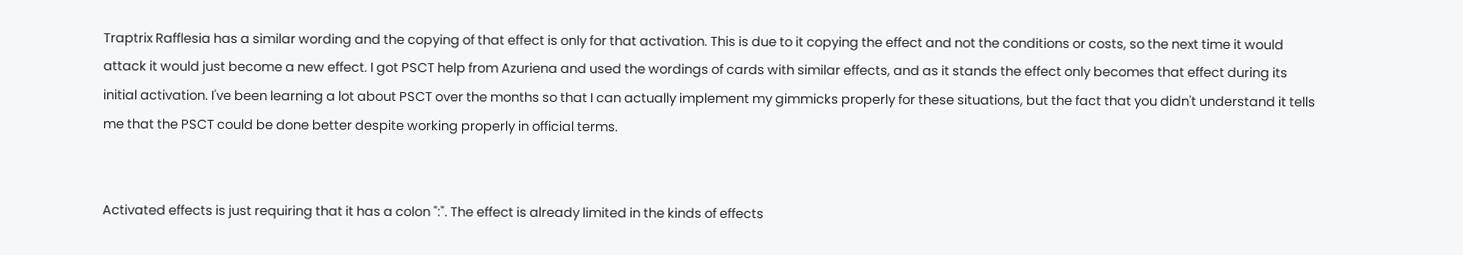Traptrix Rafflesia has a similar wording and the copying of that effect is only for that activation. This is due to it copying the effect and not the conditions or costs, so the next time it would attack it would just become a new effect. I got PSCT help from Azuriena and used the wordings of cards with similar effects, and as it stands the effect only becomes that effect during its initial activation. I've been learning a lot about PSCT over the months so that I can actually implement my gimmicks properly for these situations, but the fact that you didn't understand it tells me that the PSCT could be done better despite working properly in official terms.


Activated effects is just requiring that it has a colon ":". The effect is already limited in the kinds of effects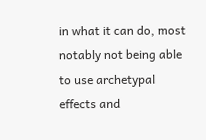in what it can do, most notably not being able to use archetypal effects and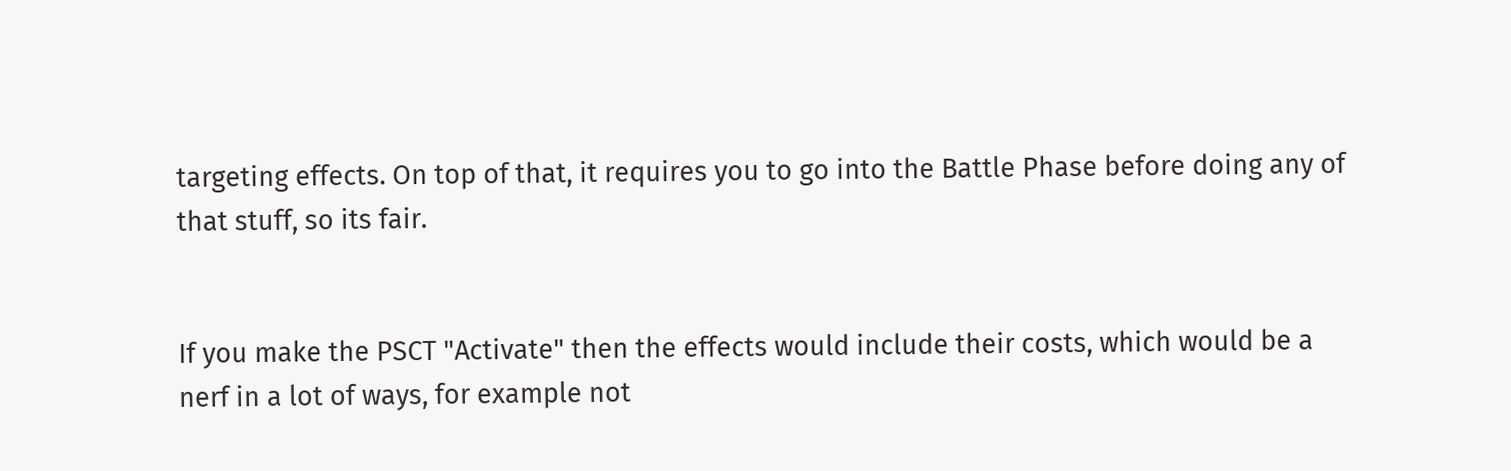targeting effects. On top of that, it requires you to go into the Battle Phase before doing any of that stuff, so its fair.


If you make the PSCT "Activate" then the effects would include their costs, which would be a nerf in a lot of ways, for example not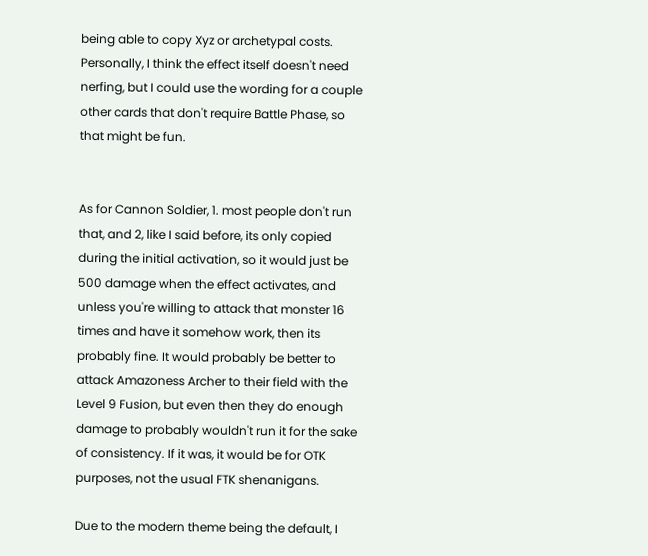being able to copy Xyz or archetypal costs. Personally, I think the effect itself doesn't need nerfing, but I could use the wording for a couple other cards that don't require Battle Phase, so that might be fun.


As for Cannon Soldier, 1. most people don't run that, and 2, like I said before, its only copied during the initial activation, so it would just be 500 damage when the effect activates, and unless you're willing to attack that monster 16 times and have it somehow work, then its probably fine. It would probably be better to attack Amazoness Archer to their field with the Level 9 Fusion, but even then they do enough damage to probably wouldn't run it for the sake of consistency. If it was, it would be for OTK purposes, not the usual FTK shenanigans.

Due to the modern theme being the default, I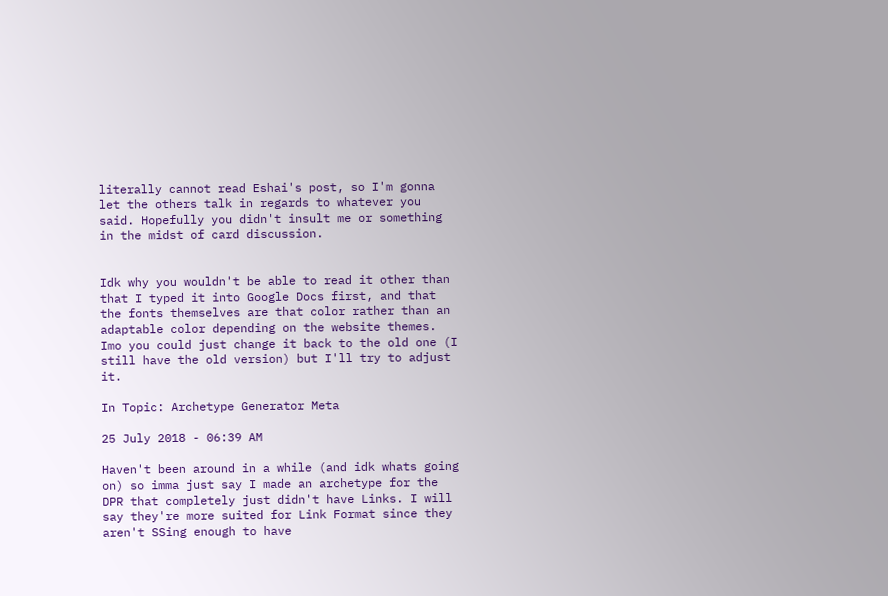literally cannot read Eshai's post, so I'm gonna let the others talk in regards to whatever you said. Hopefully you didn't insult me or something in the midst of card discussion.


Idk why you wouldn't be able to read it other than that I typed it into Google Docs first, and that the fonts themselves are that color rather than an adaptable color depending on the website themes. Imo you could just change it back to the old one (I still have the old version) but I'll try to adjust it.

In Topic: Archetype Generator Meta

25 July 2018 - 06:39 AM

Haven't been around in a while (and idk whats going on) so imma just say I made an archetype for the DPR that completely just didn't have Links. I will say they're more suited for Link Format since they aren't SSing enough to have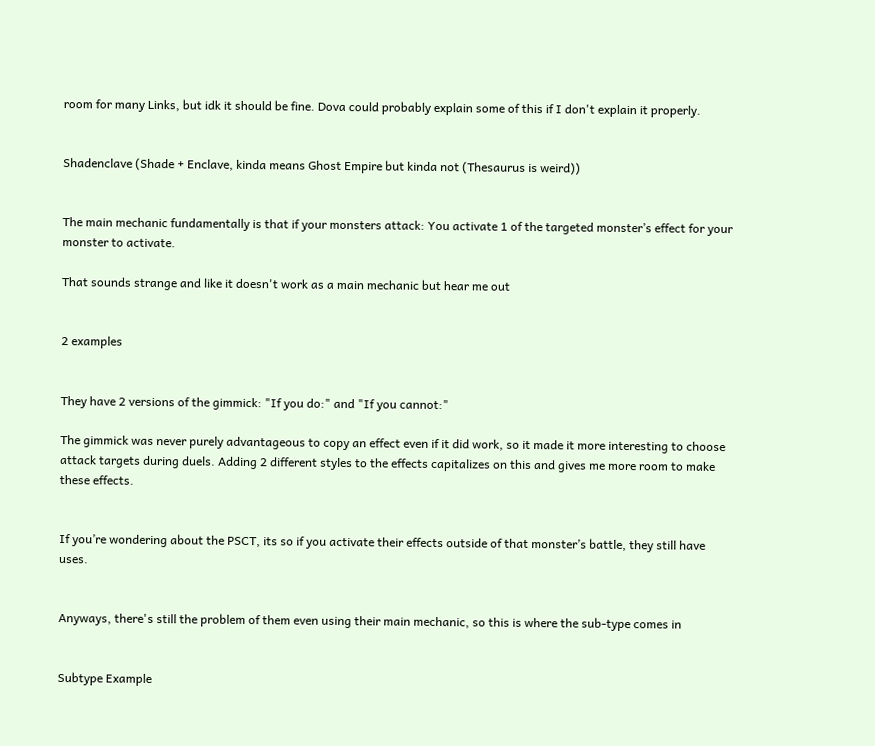room for many Links, but idk it should be fine. Dova could probably explain some of this if I don't explain it properly.


Shadenclave (Shade + Enclave, kinda means Ghost Empire but kinda not (Thesaurus is weird))


The main mechanic fundamentally is that if your monsters attack: You activate 1 of the targeted monster’s effect for your monster to activate.

That sounds strange and like it doesn't work as a main mechanic but hear me out


2 examples


They have 2 versions of the gimmick: "If you do:" and "If you cannot:"

The gimmick was never purely advantageous to copy an effect even if it did work, so it made it more interesting to choose attack targets during duels. Adding 2 different styles to the effects capitalizes on this and gives me more room to make these effects.


If you’re wondering about the PSCT, its so if you activate their effects outside of that monster’s battle, they still have uses.


Anyways, there's still the problem of them even using their main mechanic, so this is where the sub-type comes in


Subtype Example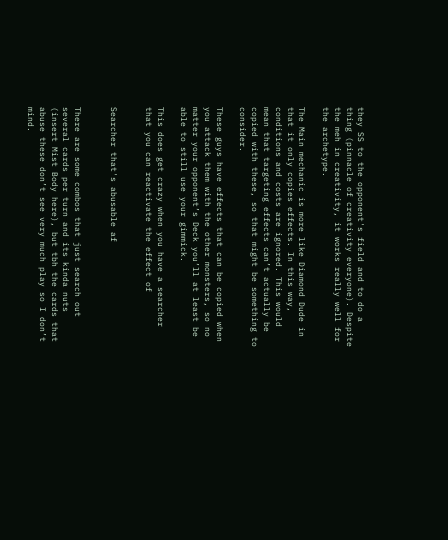they SS to the opponent's field and to do a thing (pinnacle of creativity everyone). Despite the meh in creativity, it works really well for the archetype.

The Main mechanic is more like Diamond Dude in that it only copies effects. In this way, conditions and costs are ignored. This would mean that targeting effects can’t actually be copied with these, so that might be something to consider.

These guys have effects that can be copied when you attack them with the other monsters, so no matter your opponent’s Deck you’ll at least be able to still use your gimmick.

This does get crazy when you have a searcher that you can reactivate the effect of


Searcher that's abusable af


There are some combos that just search out several cards per turn and its kinda nuts (insert Mist Body here), but tbh the cards that abuse these don’t see very much play so I don’t mind.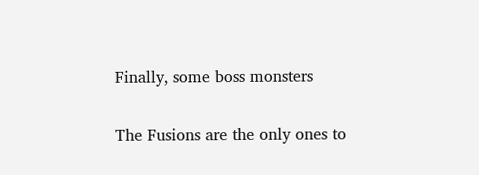Finally, some boss monsters


The Fusions are the only ones to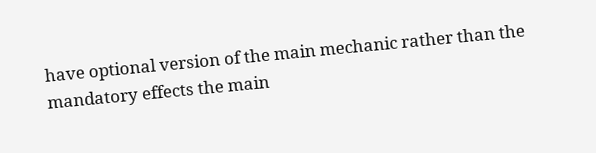have optional version of the main mechanic rather than the mandatory effects the main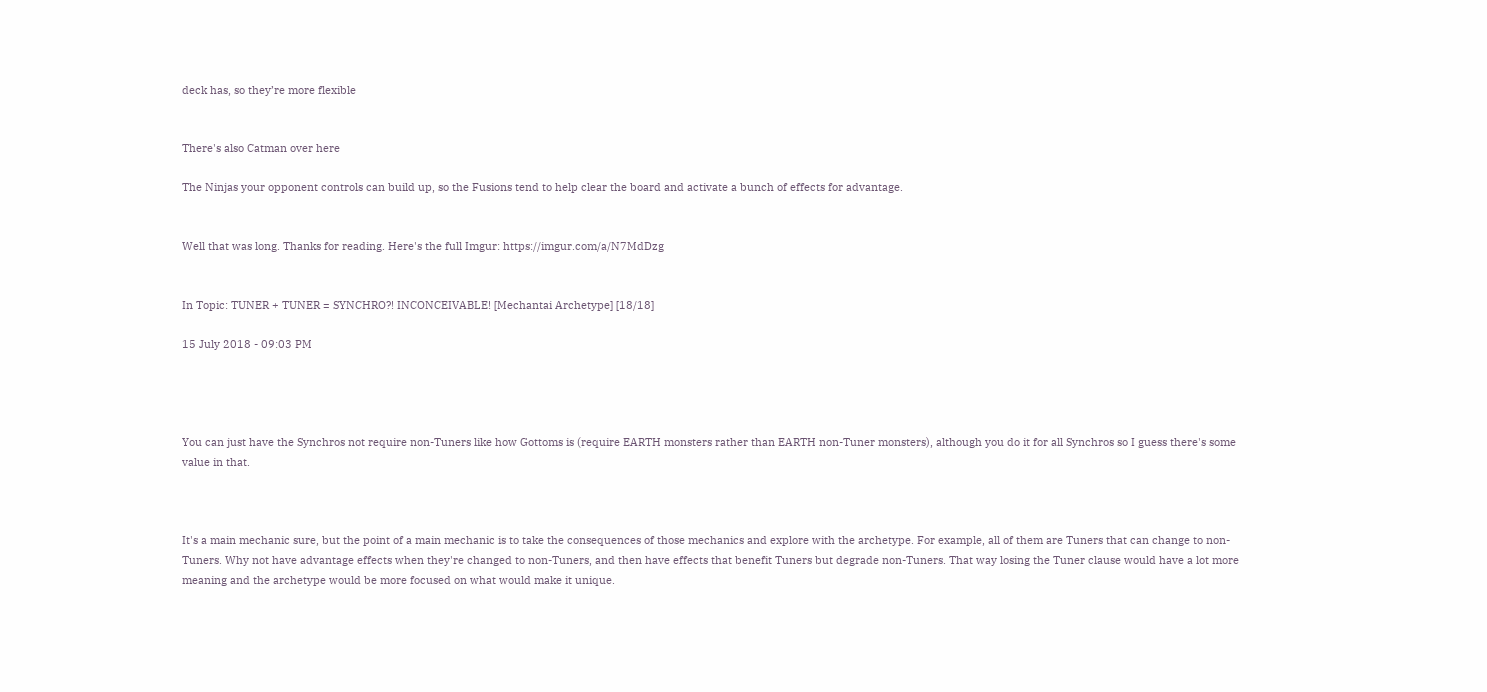deck has, so they’re more flexible


There's also Catman over here

The Ninjas your opponent controls can build up, so the Fusions tend to help clear the board and activate a bunch of effects for advantage.


Well that was long. Thanks for reading. Here's the full Imgur: https://imgur.com/a/N7MdDzg


In Topic: TUNER + TUNER = SYNCHRO?! INCONCEIVABLE! [Mechantai Archetype] [18/18]

15 July 2018 - 09:03 PM




You can just have the Synchros not require non-Tuners like how Gottoms is (require EARTH monsters rather than EARTH non-Tuner monsters), although you do it for all Synchros so I guess there's some value in that.



It's a main mechanic sure, but the point of a main mechanic is to take the consequences of those mechanics and explore with the archetype. For example, all of them are Tuners that can change to non-Tuners. Why not have advantage effects when they're changed to non-Tuners, and then have effects that benefit Tuners but degrade non-Tuners. That way losing the Tuner clause would have a lot more meaning and the archetype would be more focused on what would make it unique.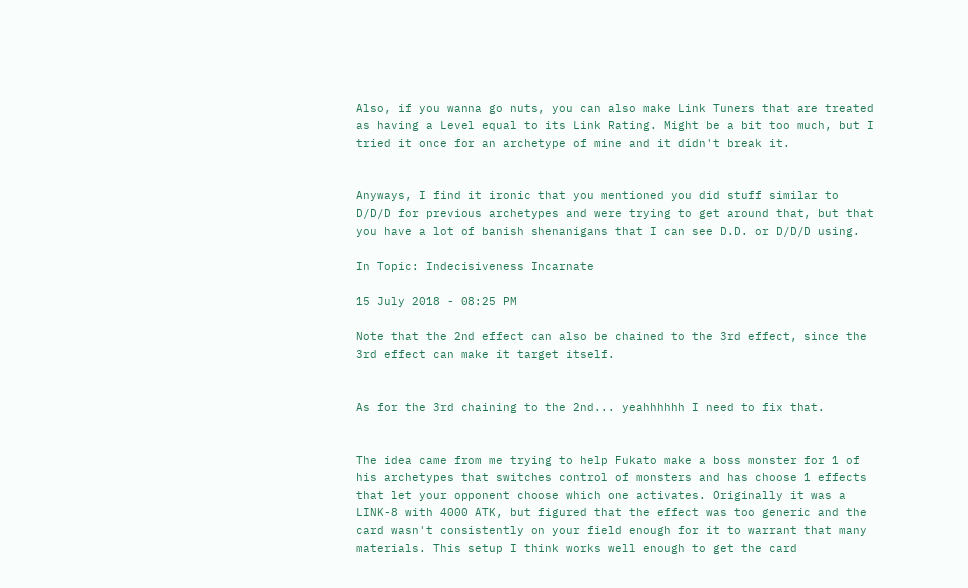Also, if you wanna go nuts, you can also make Link Tuners that are treated as having a Level equal to its Link Rating. Might be a bit too much, but I tried it once for an archetype of mine and it didn't break it.


Anyways, I find it ironic that you mentioned you did stuff similar to D/D/D for previous archetypes and were trying to get around that, but that you have a lot of banish shenanigans that I can see D.D. or D/D/D using.

In Topic: Indecisiveness Incarnate

15 July 2018 - 08:25 PM

Note that the 2nd effect can also be chained to the 3rd effect, since the 3rd effect can make it target itself.


As for the 3rd chaining to the 2nd... yeahhhhhh I need to fix that.


The idea came from me trying to help Fukato make a boss monster for 1 of his archetypes that switches control of monsters and has choose 1 effects that let your opponent choose which one activates. Originally it was a LINK-8 with 4000 ATK, but figured that the effect was too generic and the card wasn't consistently on your field enough for it to warrant that many materials. This setup I think works well enough to get the card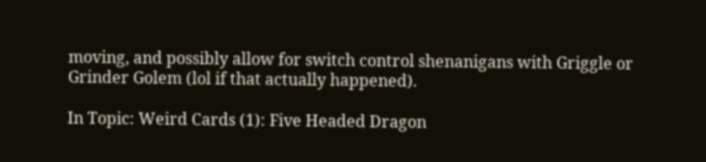moving, and possibly allow for switch control shenanigans with Griggle or Grinder Golem (lol if that actually happened).

In Topic: Weird Cards (1): Five Headed Dragon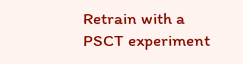Retrain with a PSCT experiment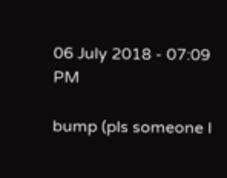06 July 2018 - 07:09 PM

bump (pls someone I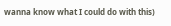wanna know what I could do with this)